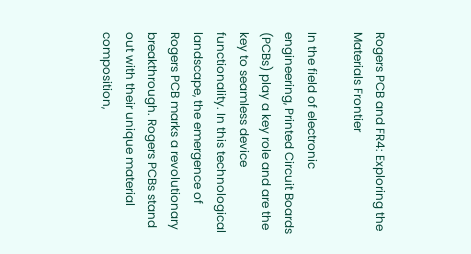Rogers PCB and FR4: Exploring the Materials Frontier

In the field of electronic engineering, Printed Circuit Boards (PCBs) play a key role and are the key to seamless device functionality. In this technological landscape, the emergence of Rogers PCB marks a revolutionary breakthrough. Rogers PCBs stand out with their unique material composition,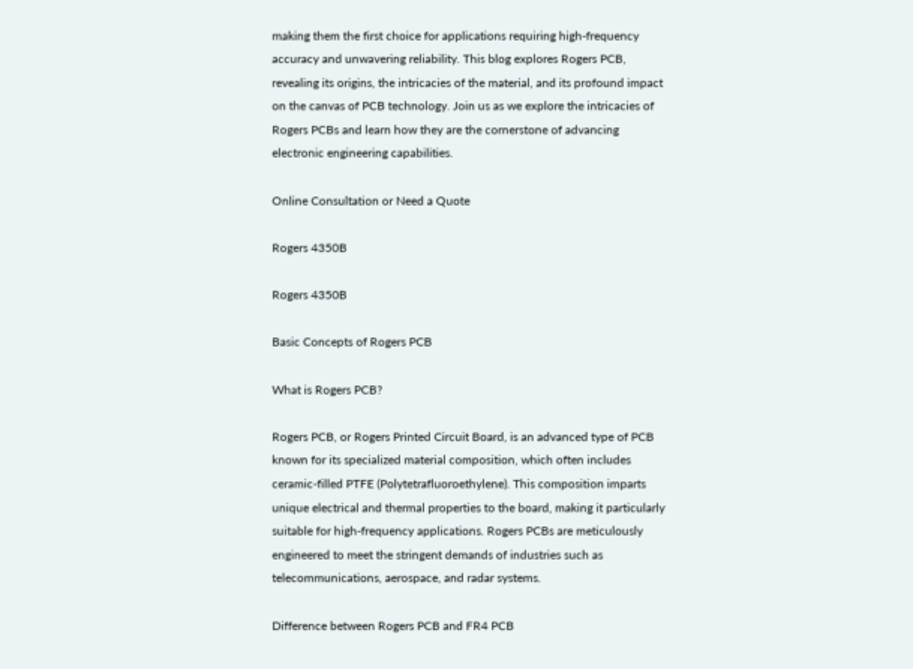making them the first choice for applications requiring high-frequency accuracy and unwavering reliability. This blog explores Rogers PCB, revealing its origins, the intricacies of the material, and its profound impact on the canvas of PCB technology. Join us as we explore the intricacies of Rogers PCBs and learn how they are the cornerstone of advancing electronic engineering capabilities.

Online Consultation or Need a Quote

Rogers 4350B

Rogers 4350B

Basic Concepts of Rogers PCB

What is Rogers PCB?

Rogers PCB, or Rogers Printed Circuit Board, is an advanced type of PCB known for its specialized material composition, which often includes ceramic-filled PTFE (Polytetrafluoroethylene). This composition imparts unique electrical and thermal properties to the board, making it particularly suitable for high-frequency applications. Rogers PCBs are meticulously engineered to meet the stringent demands of industries such as telecommunications, aerospace, and radar systems.

Difference between Rogers PCB and FR4 PCB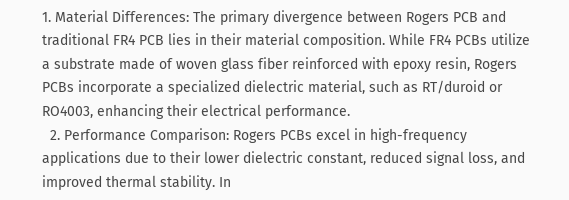1. Material Differences: The primary divergence between Rogers PCB and traditional FR4 PCB lies in their material composition. While FR4 PCBs utilize a substrate made of woven glass fiber reinforced with epoxy resin, Rogers PCBs incorporate a specialized dielectric material, such as RT/duroid or RO4003, enhancing their electrical performance.
  2. Performance Comparison: Rogers PCBs excel in high-frequency applications due to their lower dielectric constant, reduced signal loss, and improved thermal stability. In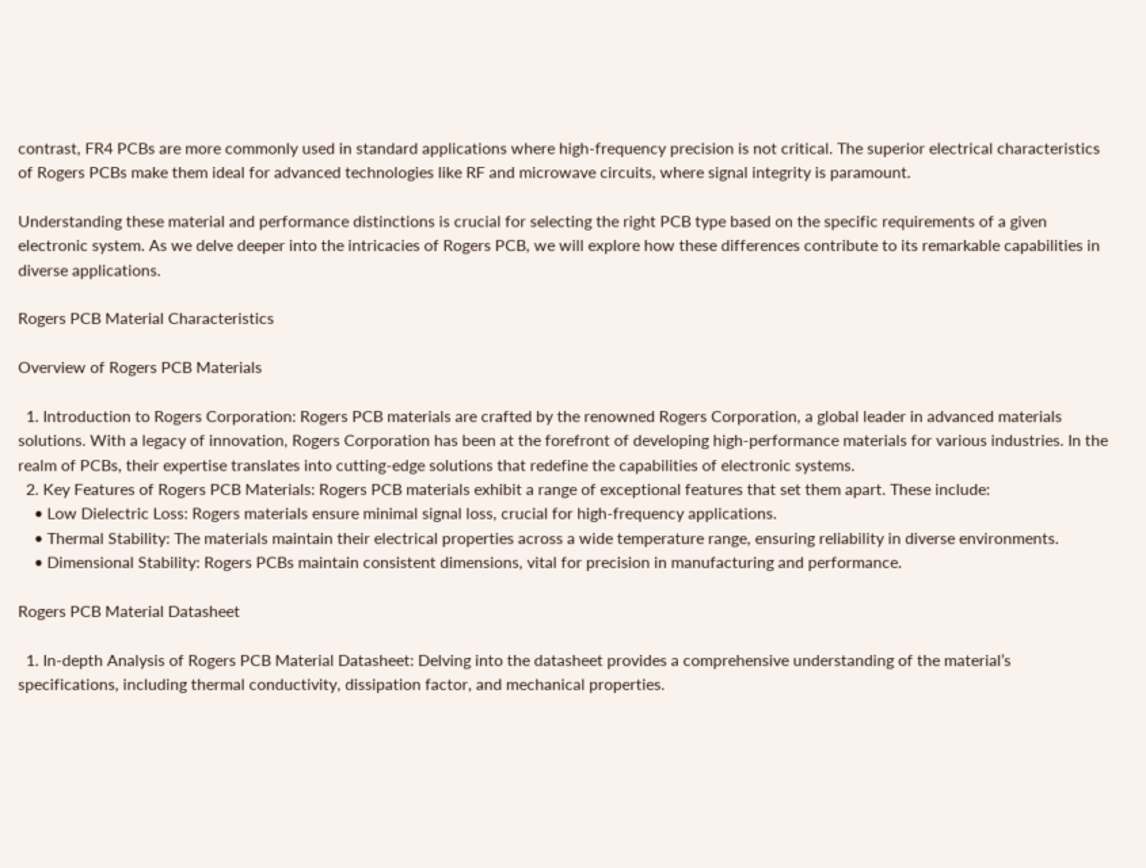contrast, FR4 PCBs are more commonly used in standard applications where high-frequency precision is not critical. The superior electrical characteristics of Rogers PCBs make them ideal for advanced technologies like RF and microwave circuits, where signal integrity is paramount.

Understanding these material and performance distinctions is crucial for selecting the right PCB type based on the specific requirements of a given electronic system. As we delve deeper into the intricacies of Rogers PCB, we will explore how these differences contribute to its remarkable capabilities in diverse applications.

Rogers PCB Material Characteristics

Overview of Rogers PCB Materials

  1. Introduction to Rogers Corporation: Rogers PCB materials are crafted by the renowned Rogers Corporation, a global leader in advanced materials solutions. With a legacy of innovation, Rogers Corporation has been at the forefront of developing high-performance materials for various industries. In the realm of PCBs, their expertise translates into cutting-edge solutions that redefine the capabilities of electronic systems.
  2. Key Features of Rogers PCB Materials: Rogers PCB materials exhibit a range of exceptional features that set them apart. These include:
    • Low Dielectric Loss: Rogers materials ensure minimal signal loss, crucial for high-frequency applications.
    • Thermal Stability: The materials maintain their electrical properties across a wide temperature range, ensuring reliability in diverse environments.
    • Dimensional Stability: Rogers PCBs maintain consistent dimensions, vital for precision in manufacturing and performance.

Rogers PCB Material Datasheet

  1. In-depth Analysis of Rogers PCB Material Datasheet: Delving into the datasheet provides a comprehensive understanding of the material’s specifications, including thermal conductivity, dissipation factor, and mechanical properties.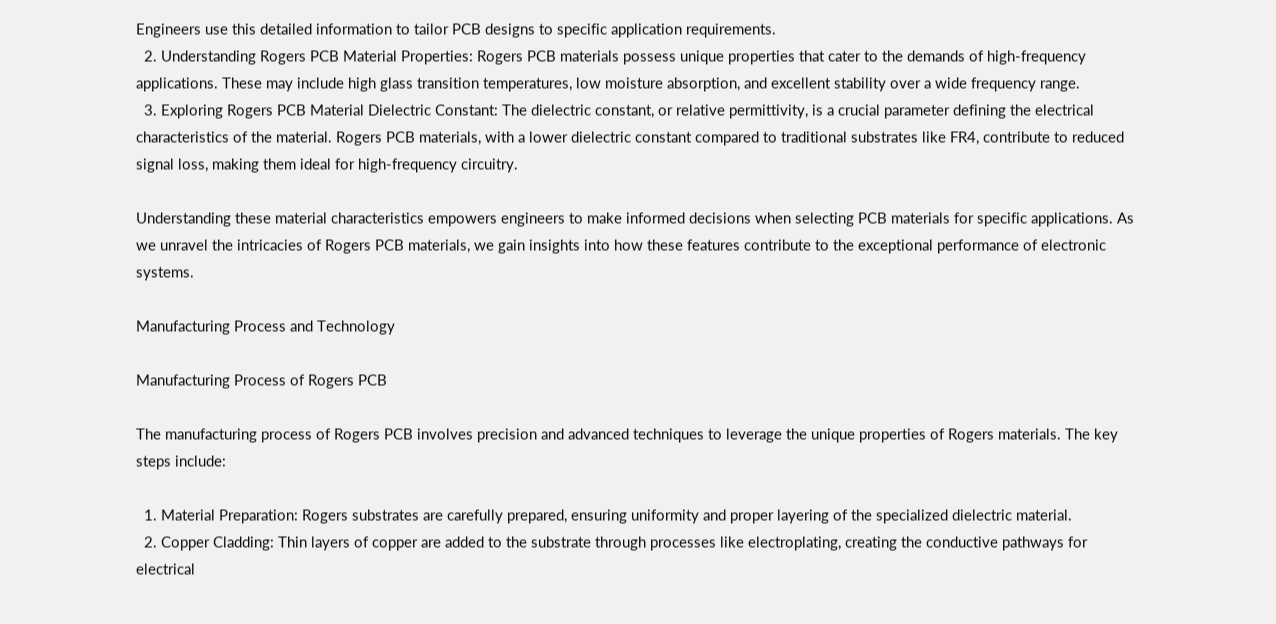Engineers use this detailed information to tailor PCB designs to specific application requirements.
  2. Understanding Rogers PCB Material Properties: Rogers PCB materials possess unique properties that cater to the demands of high-frequency applications. These may include high glass transition temperatures, low moisture absorption, and excellent stability over a wide frequency range.
  3. Exploring Rogers PCB Material Dielectric Constant: The dielectric constant, or relative permittivity, is a crucial parameter defining the electrical characteristics of the material. Rogers PCB materials, with a lower dielectric constant compared to traditional substrates like FR4, contribute to reduced signal loss, making them ideal for high-frequency circuitry.

Understanding these material characteristics empowers engineers to make informed decisions when selecting PCB materials for specific applications. As we unravel the intricacies of Rogers PCB materials, we gain insights into how these features contribute to the exceptional performance of electronic systems.

Manufacturing Process and Technology

Manufacturing Process of Rogers PCB

The manufacturing process of Rogers PCB involves precision and advanced techniques to leverage the unique properties of Rogers materials. The key steps include:

  1. Material Preparation: Rogers substrates are carefully prepared, ensuring uniformity and proper layering of the specialized dielectric material.
  2. Copper Cladding: Thin layers of copper are added to the substrate through processes like electroplating, creating the conductive pathways for electrical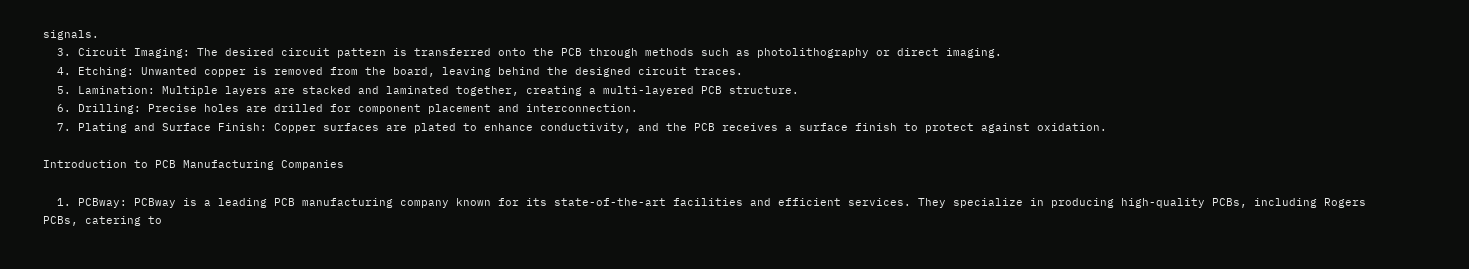signals.
  3. Circuit Imaging: The desired circuit pattern is transferred onto the PCB through methods such as photolithography or direct imaging.
  4. Etching: Unwanted copper is removed from the board, leaving behind the designed circuit traces.
  5. Lamination: Multiple layers are stacked and laminated together, creating a multi-layered PCB structure.
  6. Drilling: Precise holes are drilled for component placement and interconnection.
  7. Plating and Surface Finish: Copper surfaces are plated to enhance conductivity, and the PCB receives a surface finish to protect against oxidation.

Introduction to PCB Manufacturing Companies

  1. PCBway: PCBway is a leading PCB manufacturing company known for its state-of-the-art facilities and efficient services. They specialize in producing high-quality PCBs, including Rogers PCBs, catering to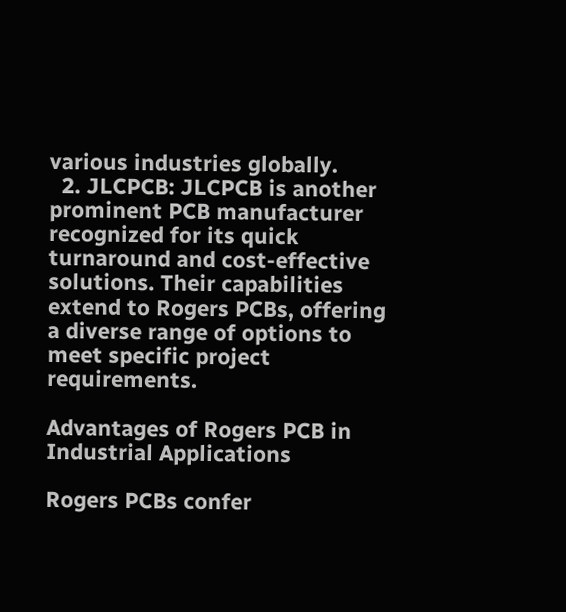various industries globally.
  2. JLCPCB: JLCPCB is another prominent PCB manufacturer recognized for its quick turnaround and cost-effective solutions. Their capabilities extend to Rogers PCBs, offering a diverse range of options to meet specific project requirements.

Advantages of Rogers PCB in Industrial Applications

Rogers PCBs confer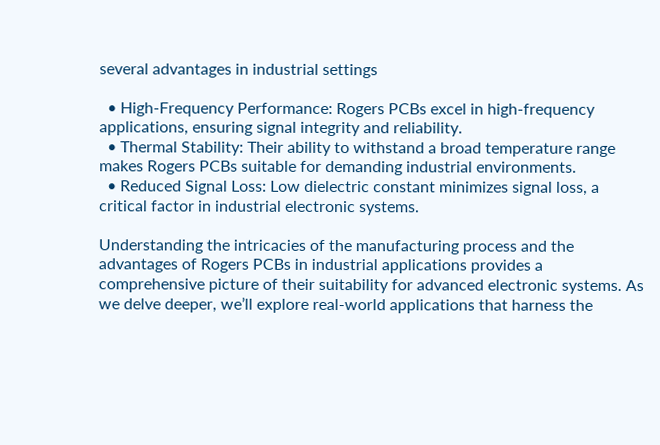several advantages in industrial settings

  • High-Frequency Performance: Rogers PCBs excel in high-frequency applications, ensuring signal integrity and reliability.
  • Thermal Stability: Their ability to withstand a broad temperature range makes Rogers PCBs suitable for demanding industrial environments.
  • Reduced Signal Loss: Low dielectric constant minimizes signal loss, a critical factor in industrial electronic systems.

Understanding the intricacies of the manufacturing process and the advantages of Rogers PCBs in industrial applications provides a comprehensive picture of their suitability for advanced electronic systems. As we delve deeper, we’ll explore real-world applications that harness the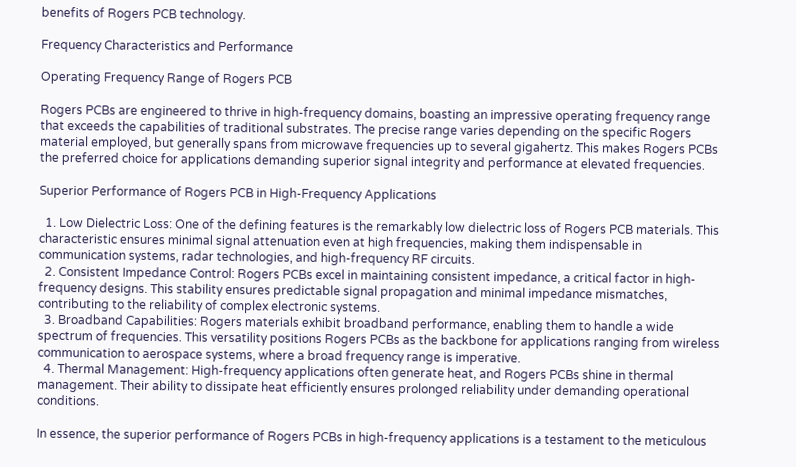benefits of Rogers PCB technology.

Frequency Characteristics and Performance

Operating Frequency Range of Rogers PCB

Rogers PCBs are engineered to thrive in high-frequency domains, boasting an impressive operating frequency range that exceeds the capabilities of traditional substrates. The precise range varies depending on the specific Rogers material employed, but generally spans from microwave frequencies up to several gigahertz. This makes Rogers PCBs the preferred choice for applications demanding superior signal integrity and performance at elevated frequencies.

Superior Performance of Rogers PCB in High-Frequency Applications

  1. Low Dielectric Loss: One of the defining features is the remarkably low dielectric loss of Rogers PCB materials. This characteristic ensures minimal signal attenuation even at high frequencies, making them indispensable in communication systems, radar technologies, and high-frequency RF circuits.
  2. Consistent Impedance Control: Rogers PCBs excel in maintaining consistent impedance, a critical factor in high-frequency designs. This stability ensures predictable signal propagation and minimal impedance mismatches, contributing to the reliability of complex electronic systems.
  3. Broadband Capabilities: Rogers materials exhibit broadband performance, enabling them to handle a wide spectrum of frequencies. This versatility positions Rogers PCBs as the backbone for applications ranging from wireless communication to aerospace systems, where a broad frequency range is imperative.
  4. Thermal Management: High-frequency applications often generate heat, and Rogers PCBs shine in thermal management. Their ability to dissipate heat efficiently ensures prolonged reliability under demanding operational conditions.

In essence, the superior performance of Rogers PCBs in high-frequency applications is a testament to the meticulous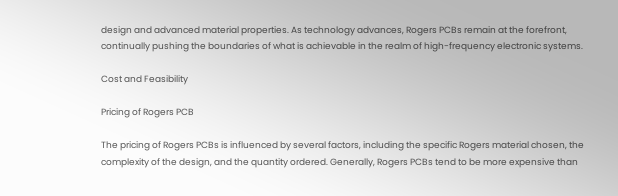design and advanced material properties. As technology advances, Rogers PCBs remain at the forefront, continually pushing the boundaries of what is achievable in the realm of high-frequency electronic systems.

Cost and Feasibility

Pricing of Rogers PCB

The pricing of Rogers PCBs is influenced by several factors, including the specific Rogers material chosen, the complexity of the design, and the quantity ordered. Generally, Rogers PCBs tend to be more expensive than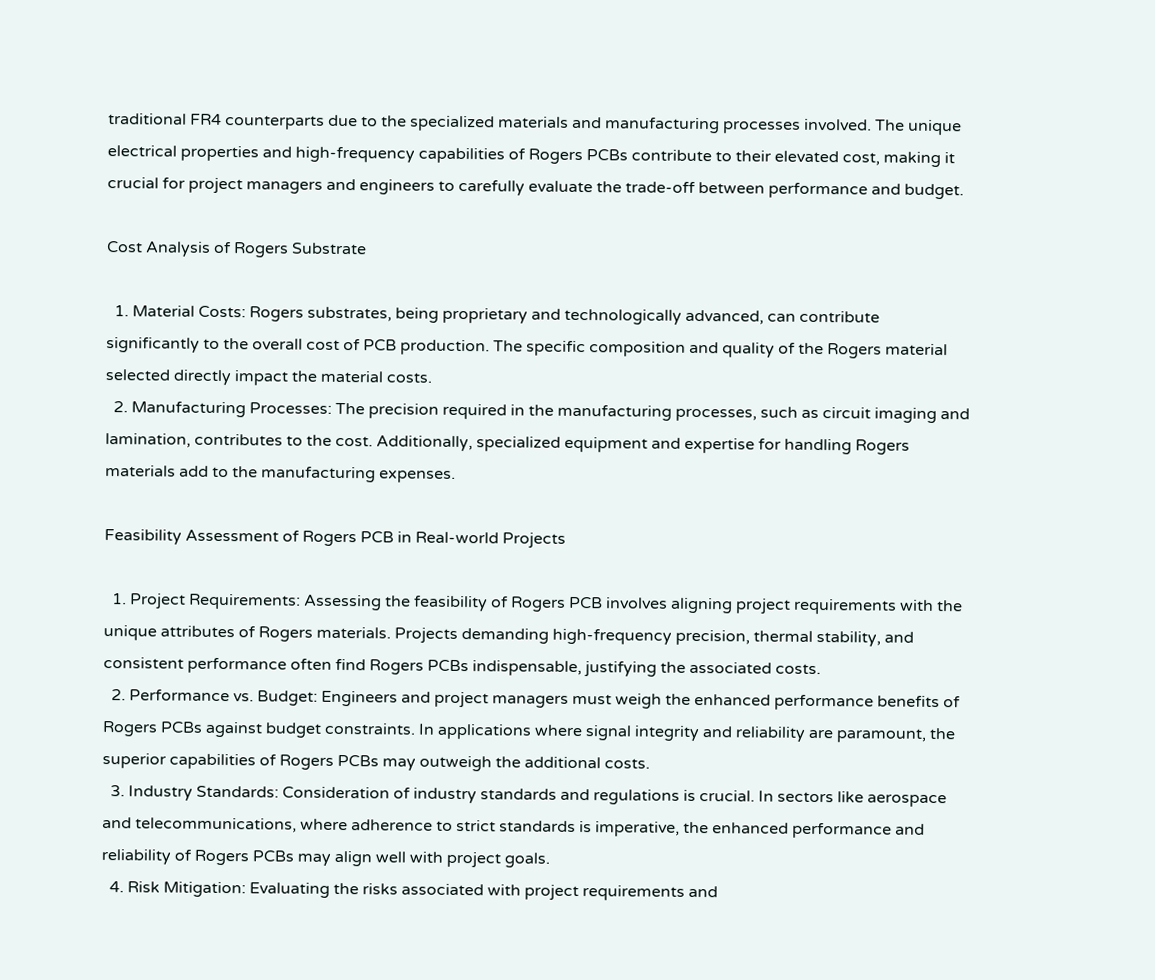traditional FR4 counterparts due to the specialized materials and manufacturing processes involved. The unique electrical properties and high-frequency capabilities of Rogers PCBs contribute to their elevated cost, making it crucial for project managers and engineers to carefully evaluate the trade-off between performance and budget.

Cost Analysis of Rogers Substrate

  1. Material Costs: Rogers substrates, being proprietary and technologically advanced, can contribute significantly to the overall cost of PCB production. The specific composition and quality of the Rogers material selected directly impact the material costs.
  2. Manufacturing Processes: The precision required in the manufacturing processes, such as circuit imaging and lamination, contributes to the cost. Additionally, specialized equipment and expertise for handling Rogers materials add to the manufacturing expenses.

Feasibility Assessment of Rogers PCB in Real-world Projects

  1. Project Requirements: Assessing the feasibility of Rogers PCB involves aligning project requirements with the unique attributes of Rogers materials. Projects demanding high-frequency precision, thermal stability, and consistent performance often find Rogers PCBs indispensable, justifying the associated costs.
  2. Performance vs. Budget: Engineers and project managers must weigh the enhanced performance benefits of Rogers PCBs against budget constraints. In applications where signal integrity and reliability are paramount, the superior capabilities of Rogers PCBs may outweigh the additional costs.
  3. Industry Standards: Consideration of industry standards and regulations is crucial. In sectors like aerospace and telecommunications, where adherence to strict standards is imperative, the enhanced performance and reliability of Rogers PCBs may align well with project goals.
  4. Risk Mitigation: Evaluating the risks associated with project requirements and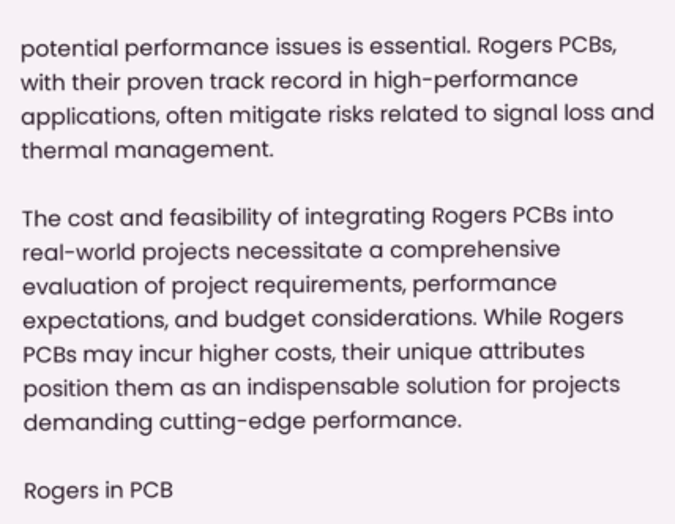potential performance issues is essential. Rogers PCBs, with their proven track record in high-performance applications, often mitigate risks related to signal loss and thermal management.

The cost and feasibility of integrating Rogers PCBs into real-world projects necessitate a comprehensive evaluation of project requirements, performance expectations, and budget considerations. While Rogers PCBs may incur higher costs, their unique attributes position them as an indispensable solution for projects demanding cutting-edge performance.

Rogers in PCB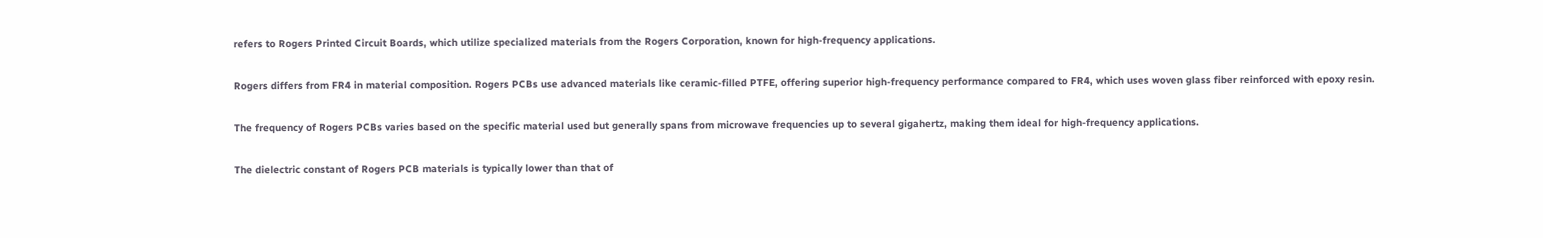refers to Rogers Printed Circuit Boards, which utilize specialized materials from the Rogers Corporation, known for high-frequency applications.

Rogers differs from FR4 in material composition. Rogers PCBs use advanced materials like ceramic-filled PTFE, offering superior high-frequency performance compared to FR4, which uses woven glass fiber reinforced with epoxy resin.

The frequency of Rogers PCBs varies based on the specific material used but generally spans from microwave frequencies up to several gigahertz, making them ideal for high-frequency applications.

The dielectric constant of Rogers PCB materials is typically lower than that of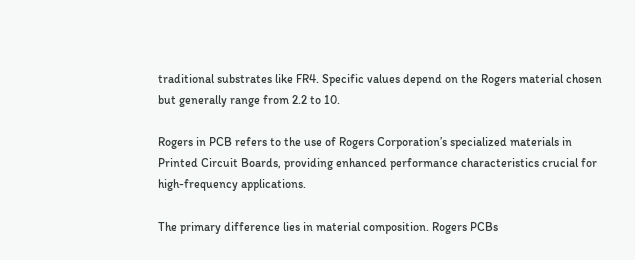traditional substrates like FR4. Specific values depend on the Rogers material chosen but generally range from 2.2 to 10.

Rogers in PCB refers to the use of Rogers Corporation’s specialized materials in Printed Circuit Boards, providing enhanced performance characteristics crucial for high-frequency applications.

The primary difference lies in material composition. Rogers PCBs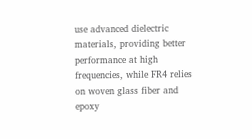use advanced dielectric materials, providing better performance at high frequencies, while FR4 relies on woven glass fiber and epoxy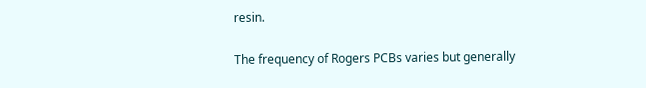resin.

The frequency of Rogers PCBs varies but generally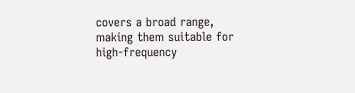covers a broad range, making them suitable for high-frequency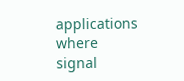applications where signal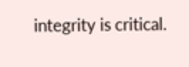integrity is critical.